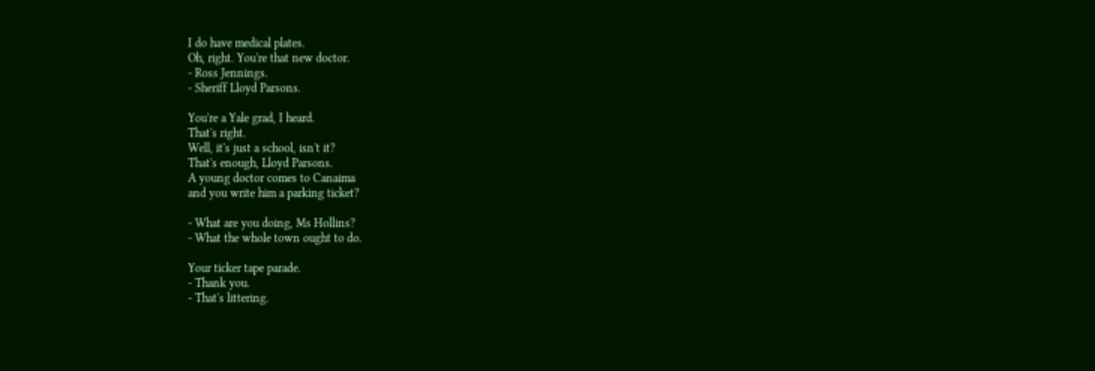I do have medical plates.
Oh, right. You're that new doctor.
- Ross Jennings.
- Sheriff Lloyd Parsons.

You're a Yale grad, I heard.
That's right.
Well, it's just a school, isn't it?
That's enough, Lloyd Parsons.
A young doctor comes to Canaima
and you write him a parking ticket?

- What are you doing, Ms Hollins?
- What the whole town ought to do.

Your ticker tape parade.
- Thank you.
- That's littering.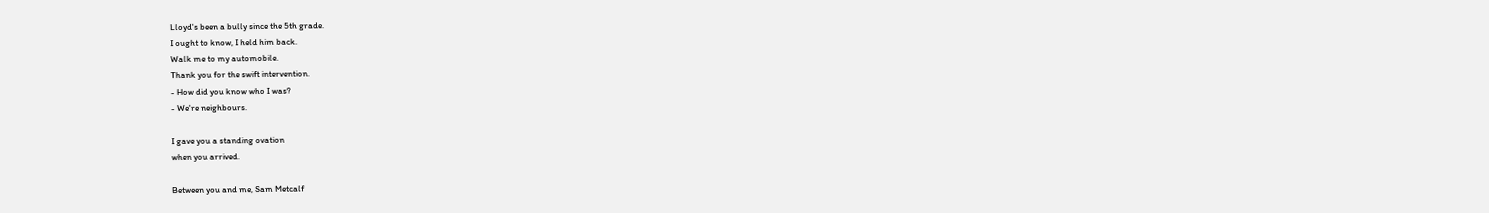Lloyd's been a bully since the 5th grade.
I ought to know, I held him back.
Walk me to my automobile.
Thank you for the swift intervention.
- How did you know who I was?
- We're neighbours.

I gave you a standing ovation
when you arrived.

Between you and me, Sam Metcalf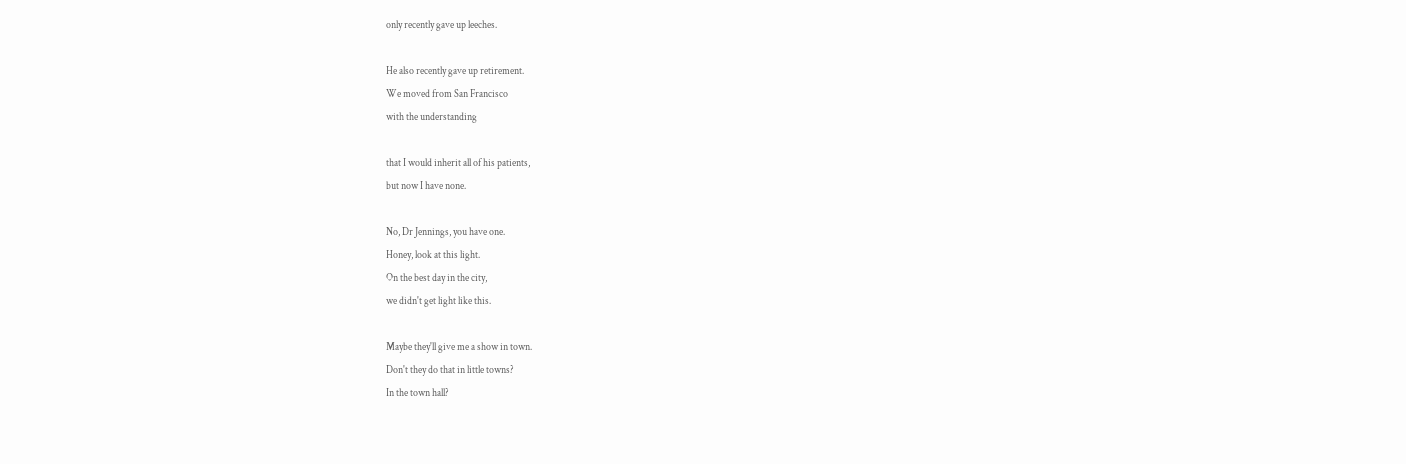only recently gave up leeches.

He also recently gave up retirement.
We moved from San Francisco
with the understanding

that I would inherit all of his patients,
but now I have none.

No, Dr Jennings, you have one.
Honey, look at this light.
On the best day in the city,
we didn't get light like this.

Maybe they'll give me a show in town.
Don't they do that in little towns?
In the town hall?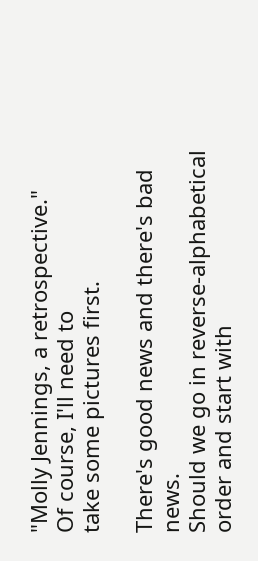"Molly Jennings, a retrospective."
Of course, I'll need to
take some pictures first.

There's good news and there's bad news.
Should we go in reverse-alphabetical
order and start with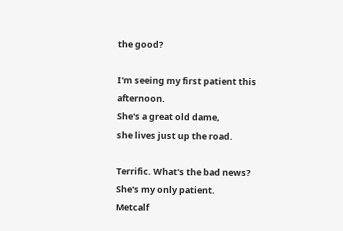the good?

I'm seeing my first patient this afternoon.
She's a great old dame,
she lives just up the road.

Terrific. What's the bad news?
She's my only patient.
Metcalf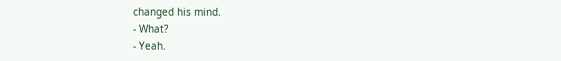changed his mind.
- What?
- Yeah.